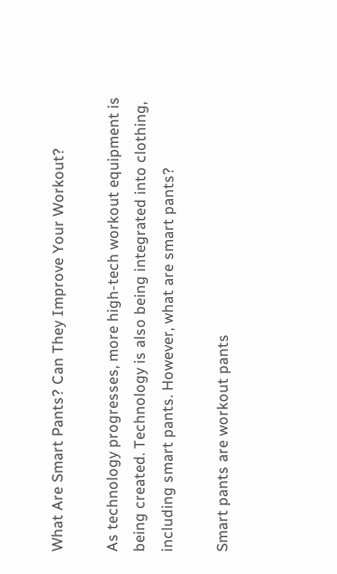What Are Smart Pants? Can They Improve Your Workout?

As technology progresses, more high-tech workout equipment is being created. Technology is also being integrated into clothing, including smart pants. However, what are smart pants?

Smart pants are workout pants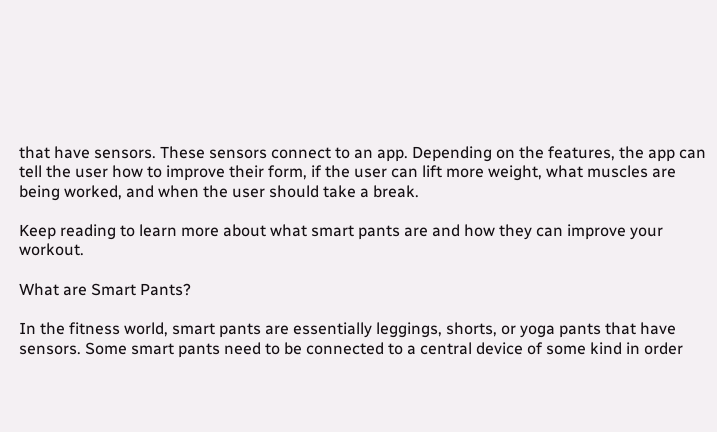that have sensors. These sensors connect to an app. Depending on the features, the app can tell the user how to improve their form, if the user can lift more weight, what muscles are being worked, and when the user should take a break.

Keep reading to learn more about what smart pants are and how they can improve your workout.

What are Smart Pants?

In the fitness world, smart pants are essentially leggings, shorts, or yoga pants that have sensors. Some smart pants need to be connected to a central device of some kind in order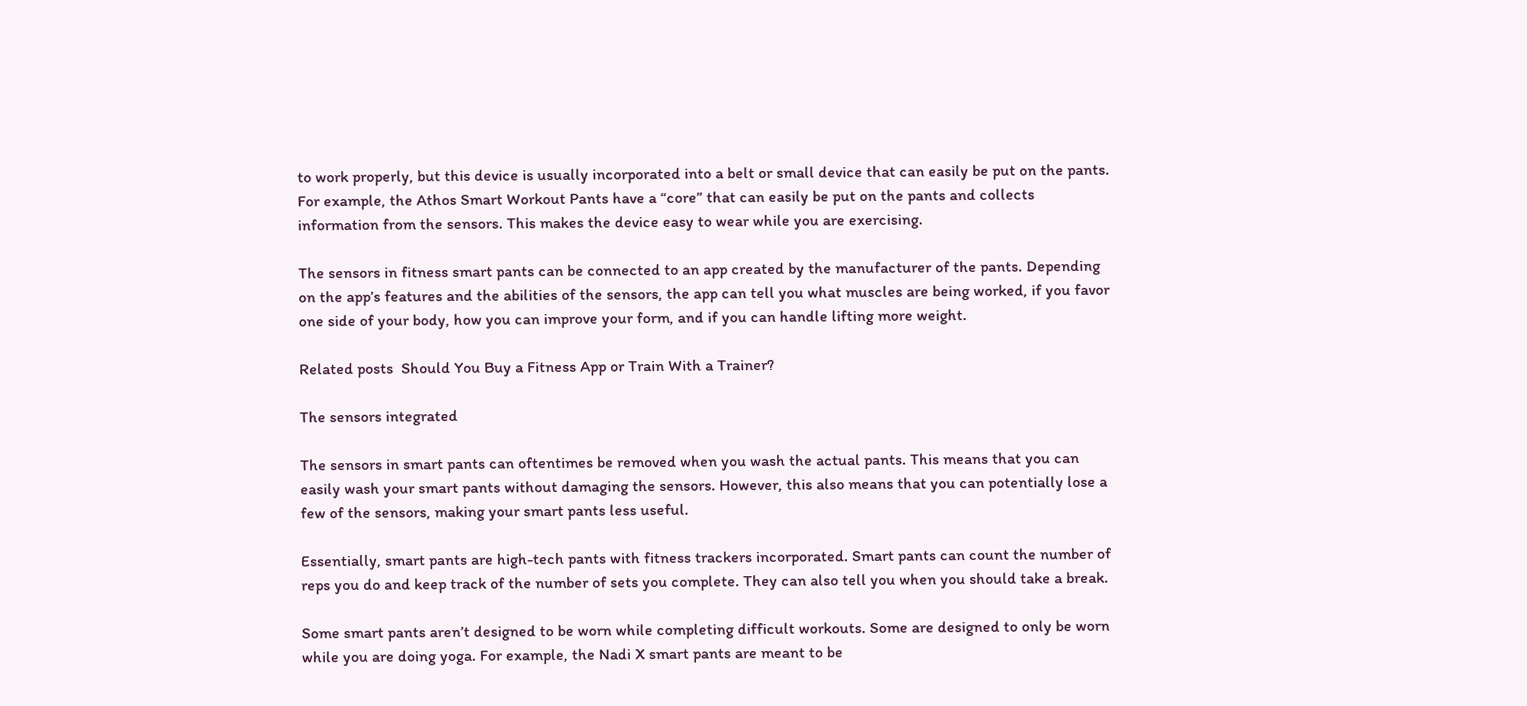to work properly, but this device is usually incorporated into a belt or small device that can easily be put on the pants. For example, the Athos Smart Workout Pants have a “core” that can easily be put on the pants and collects information from the sensors. This makes the device easy to wear while you are exercising.

The sensors in fitness smart pants can be connected to an app created by the manufacturer of the pants. Depending on the app’s features and the abilities of the sensors, the app can tell you what muscles are being worked, if you favor one side of your body, how you can improve your form, and if you can handle lifting more weight.

Related posts  Should You Buy a Fitness App or Train With a Trainer?

The sensors integrated

The sensors in smart pants can oftentimes be removed when you wash the actual pants. This means that you can easily wash your smart pants without damaging the sensors. However, this also means that you can potentially lose a few of the sensors, making your smart pants less useful.

Essentially, smart pants are high-tech pants with fitness trackers incorporated. Smart pants can count the number of reps you do and keep track of the number of sets you complete. They can also tell you when you should take a break.

Some smart pants aren’t designed to be worn while completing difficult workouts. Some are designed to only be worn while you are doing yoga. For example, the Nadi X smart pants are meant to be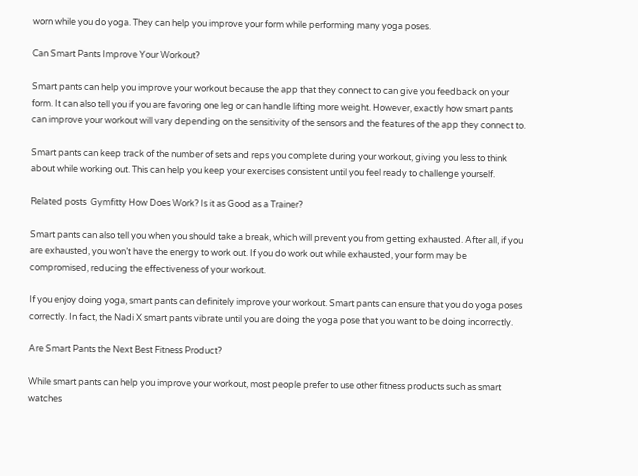worn while you do yoga. They can help you improve your form while performing many yoga poses.

Can Smart Pants Improve Your Workout?

Smart pants can help you improve your workout because the app that they connect to can give you feedback on your form. It can also tell you if you are favoring one leg or can handle lifting more weight. However, exactly how smart pants can improve your workout will vary depending on the sensitivity of the sensors and the features of the app they connect to.

Smart pants can keep track of the number of sets and reps you complete during your workout, giving you less to think about while working out. This can help you keep your exercises consistent until you feel ready to challenge yourself.

Related posts  Gymfitty How Does Work? Is it as Good as a Trainer?

Smart pants can also tell you when you should take a break, which will prevent you from getting exhausted. After all, if you are exhausted, you won’t have the energy to work out. If you do work out while exhausted, your form may be compromised, reducing the effectiveness of your workout.

If you enjoy doing yoga, smart pants can definitely improve your workout. Smart pants can ensure that you do yoga poses correctly. In fact, the Nadi X smart pants vibrate until you are doing the yoga pose that you want to be doing incorrectly.

Are Smart Pants the Next Best Fitness Product?

While smart pants can help you improve your workout, most people prefer to use other fitness products such as smart watches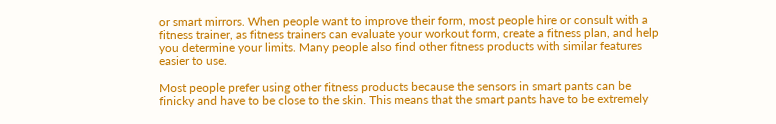or smart mirrors. When people want to improve their form, most people hire or consult with a fitness trainer, as fitness trainers can evaluate your workout form, create a fitness plan, and help you determine your limits. Many people also find other fitness products with similar features easier to use.

Most people prefer using other fitness products because the sensors in smart pants can be finicky and have to be close to the skin. This means that the smart pants have to be extremely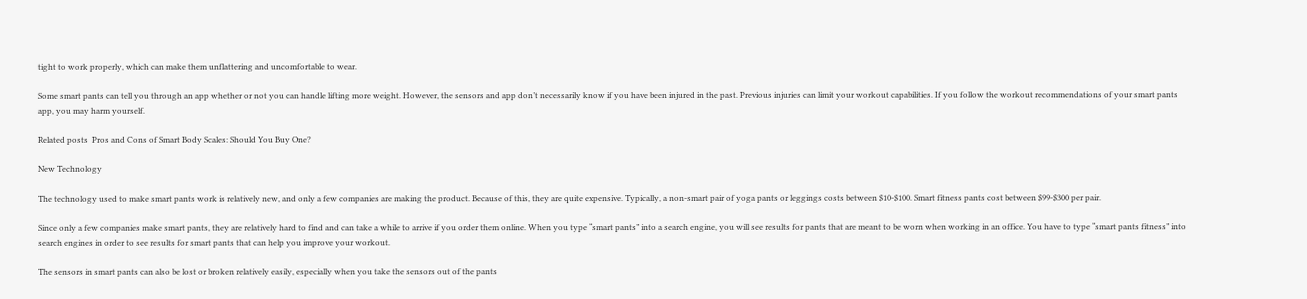tight to work properly, which can make them unflattering and uncomfortable to wear.

Some smart pants can tell you through an app whether or not you can handle lifting more weight. However, the sensors and app don’t necessarily know if you have been injured in the past. Previous injuries can limit your workout capabilities. If you follow the workout recommendations of your smart pants app, you may harm yourself.

Related posts  Pros and Cons of Smart Body Scales: Should You Buy One?

New Technology

The technology used to make smart pants work is relatively new, and only a few companies are making the product. Because of this, they are quite expensive. Typically, a non-smart pair of yoga pants or leggings costs between $10-$100. Smart fitness pants cost between $99-$300 per pair.

Since only a few companies make smart pants, they are relatively hard to find and can take a while to arrive if you order them online. When you type “smart pants” into a search engine, you will see results for pants that are meant to be worn when working in an office. You have to type “smart pants fitness” into search engines in order to see results for smart pants that can help you improve your workout.

The sensors in smart pants can also be lost or broken relatively easily, especially when you take the sensors out of the pants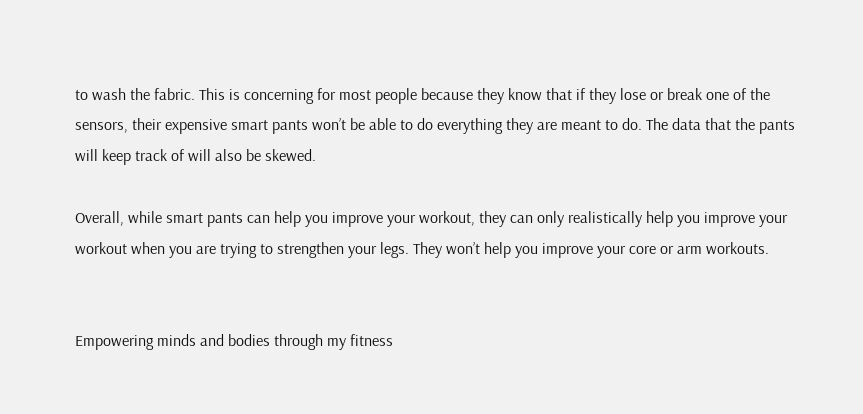to wash the fabric. This is concerning for most people because they know that if they lose or break one of the sensors, their expensive smart pants won’t be able to do everything they are meant to do. The data that the pants will keep track of will also be skewed.

Overall, while smart pants can help you improve your workout, they can only realistically help you improve your workout when you are trying to strengthen your legs. They won’t help you improve your core or arm workouts.


Empowering minds and bodies through my fitness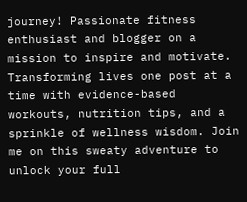journey! Passionate fitness enthusiast and blogger on a mission to inspire and motivate. Transforming lives one post at a time with evidence-based workouts, nutrition tips, and a sprinkle of wellness wisdom. Join me on this sweaty adventure to unlock your full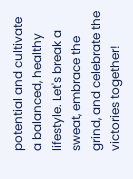potential and cultivate a balanced, healthy lifestyle. Let's break a sweat, embrace the grind, and celebrate the victories together!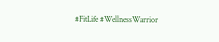#FitLife #WellnessWarrior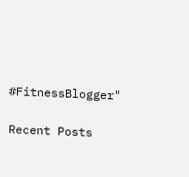#FitnessBlogger"

Recent Posts